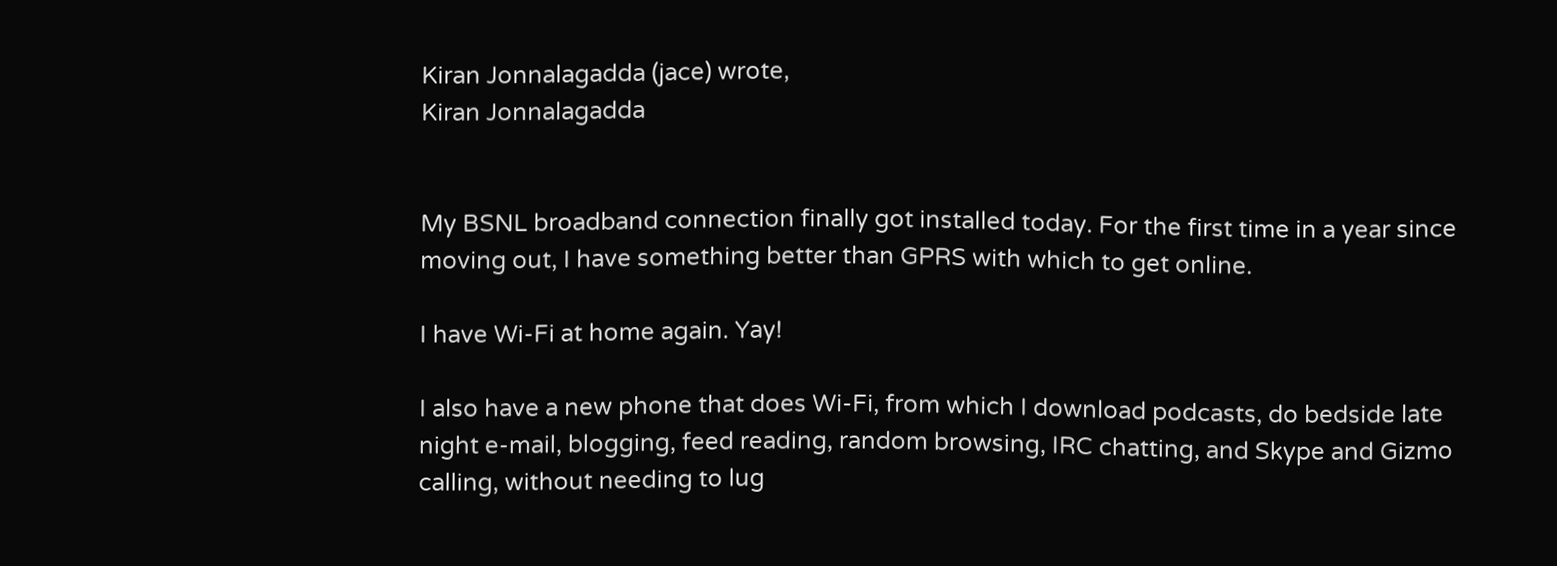Kiran Jonnalagadda (jace) wrote,
Kiran Jonnalagadda


My BSNL broadband connection finally got installed today. For the first time in a year since moving out, I have something better than GPRS with which to get online.

I have Wi-Fi at home again. Yay!

I also have a new phone that does Wi-Fi, from which I download podcasts, do bedside late night e-mail, blogging, feed reading, random browsing, IRC chatting, and Skype and Gizmo calling, without needing to lug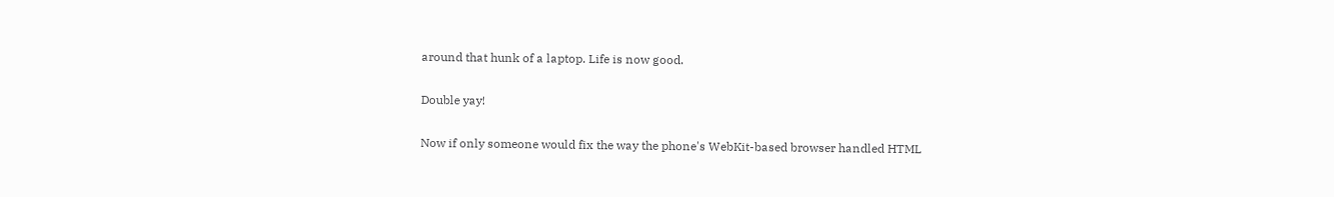around that hunk of a laptop. Life is now good.

Double yay!

Now if only someone would fix the way the phone's WebKit-based browser handled HTML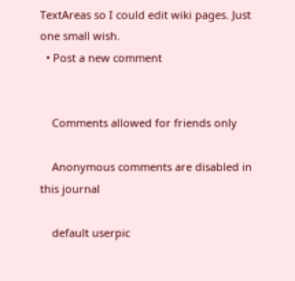TextAreas so I could edit wiki pages. Just one small wish.
  • Post a new comment


    Comments allowed for friends only

    Anonymous comments are disabled in this journal

    default userpic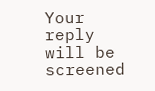Your reply will be screened